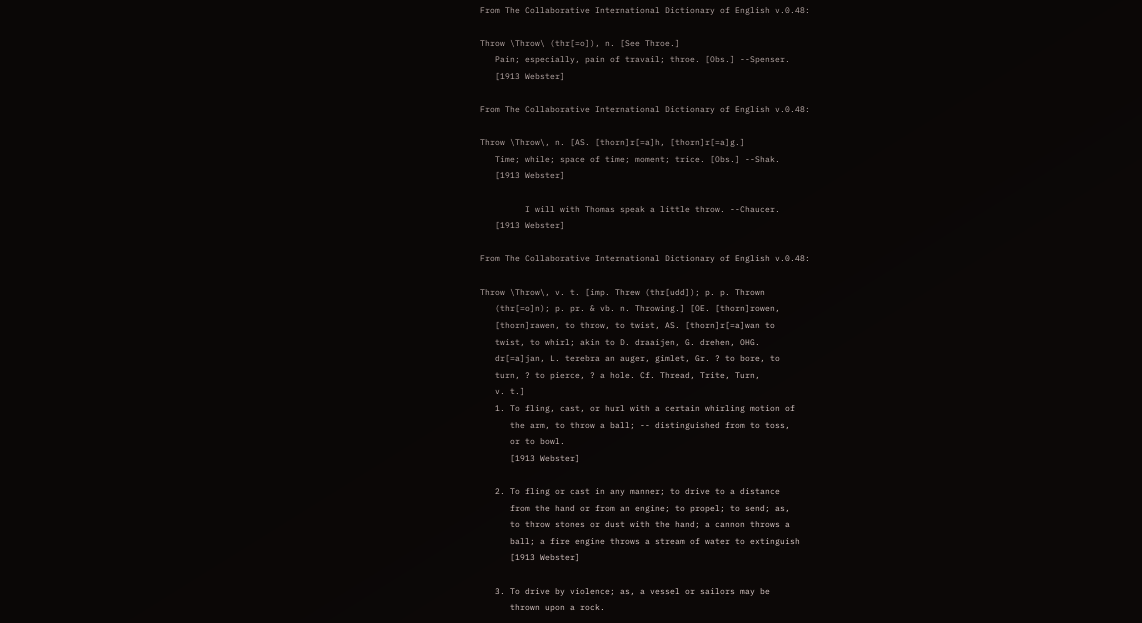From The Collaborative International Dictionary of English v.0.48:

Throw \Throw\ (thr[=o]), n. [See Throe.]
   Pain; especially, pain of travail; throe. [Obs.] --Spenser.
   [1913 Webster]

From The Collaborative International Dictionary of English v.0.48:

Throw \Throw\, n. [AS. [thorn]r[=a]h, [thorn]r[=a]g.]
   Time; while; space of time; moment; trice. [Obs.] --Shak.
   [1913 Webster]

         I will with Thomas speak a little throw. --Chaucer.
   [1913 Webster]

From The Collaborative International Dictionary of English v.0.48:

Throw \Throw\, v. t. [imp. Threw (thr[udd]); p. p. Thrown
   (thr[=o]n); p. pr. & vb. n. Throwing.] [OE. [thorn]rowen,
   [thorn]rawen, to throw, to twist, AS. [thorn]r[=a]wan to
   twist, to whirl; akin to D. draaijen, G. drehen, OHG.
   dr[=a]jan, L. terebra an auger, gimlet, Gr. ? to bore, to
   turn, ? to pierce, ? a hole. Cf. Thread, Trite, Turn,
   v. t.]
   1. To fling, cast, or hurl with a certain whirling motion of
      the arm, to throw a ball; -- distinguished from to toss,
      or to bowl.
      [1913 Webster]

   2. To fling or cast in any manner; to drive to a distance
      from the hand or from an engine; to propel; to send; as,
      to throw stones or dust with the hand; a cannon throws a
      ball; a fire engine throws a stream of water to extinguish
      [1913 Webster]

   3. To drive by violence; as, a vessel or sailors may be
      thrown upon a rock.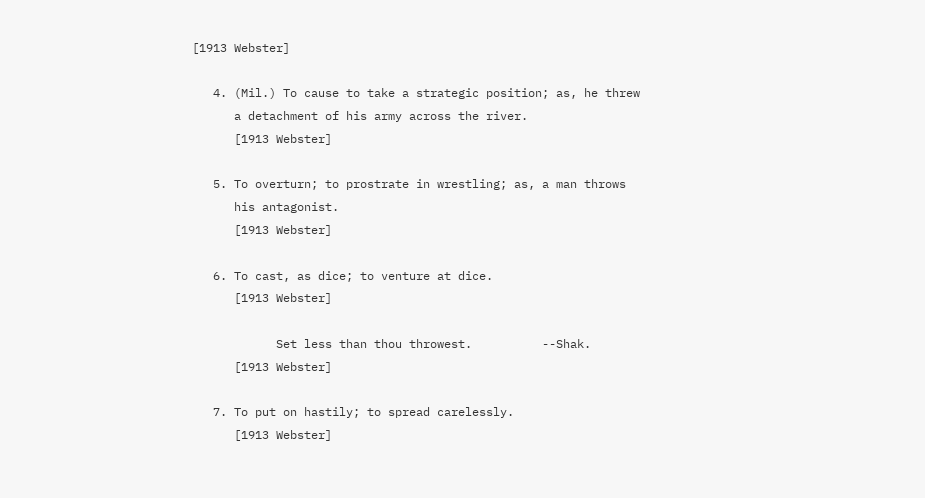[1913 Webster]

   4. (Mil.) To cause to take a strategic position; as, he threw
      a detachment of his army across the river.
      [1913 Webster]

   5. To overturn; to prostrate in wrestling; as, a man throws
      his antagonist.
      [1913 Webster]

   6. To cast, as dice; to venture at dice.
      [1913 Webster]

            Set less than thou throwest.          --Shak.
      [1913 Webster]

   7. To put on hastily; to spread carelessly.
      [1913 Webster]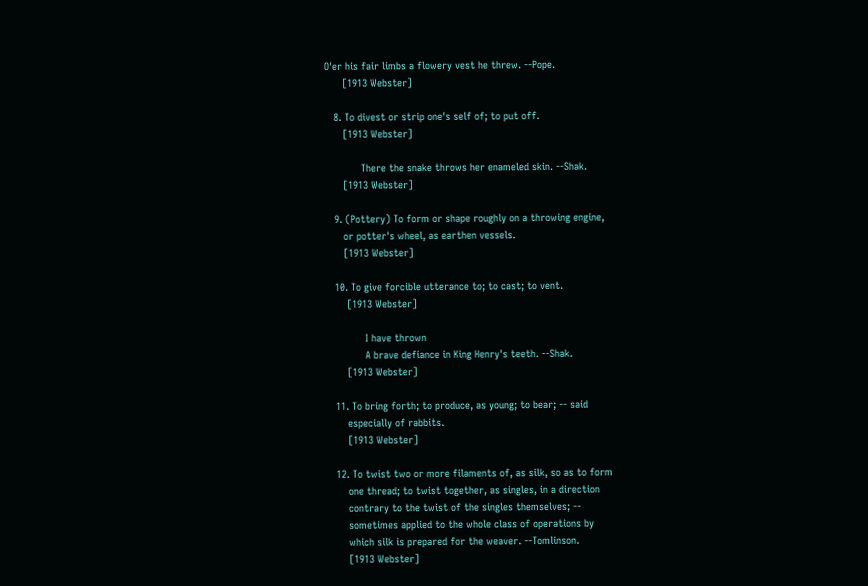O'er his fair limbs a flowery vest he threw. --Pope.
      [1913 Webster]

   8. To divest or strip one's self of; to put off.
      [1913 Webster]

            There the snake throws her enameled skin. --Shak.
      [1913 Webster]

   9. (Pottery) To form or shape roughly on a throwing engine,
      or potter's wheel, as earthen vessels.
      [1913 Webster]

   10. To give forcible utterance to; to cast; to vent.
       [1913 Webster]

             I have thrown
             A brave defiance in King Henry's teeth. --Shak.
       [1913 Webster]

   11. To bring forth; to produce, as young; to bear; -- said
       especially of rabbits.
       [1913 Webster]

   12. To twist two or more filaments of, as silk, so as to form
       one thread; to twist together, as singles, in a direction
       contrary to the twist of the singles themselves; --
       sometimes applied to the whole class of operations by
       which silk is prepared for the weaver. --Tomlinson.
       [1913 Webster]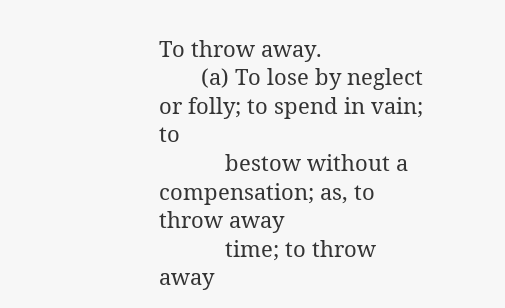To throw away.
       (a) To lose by neglect or folly; to spend in vain; to
           bestow without a compensation; as, to throw away
           time; to throw away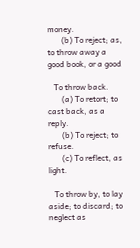money.
       (b) To reject; as, to throw away a good book, or a good

   To throw back.
       (a) To retort; to cast back, as a reply.
       (b) To reject; to refuse.
       (c) To reflect, as light.

   To throw by, to lay aside; to discard; to neglect as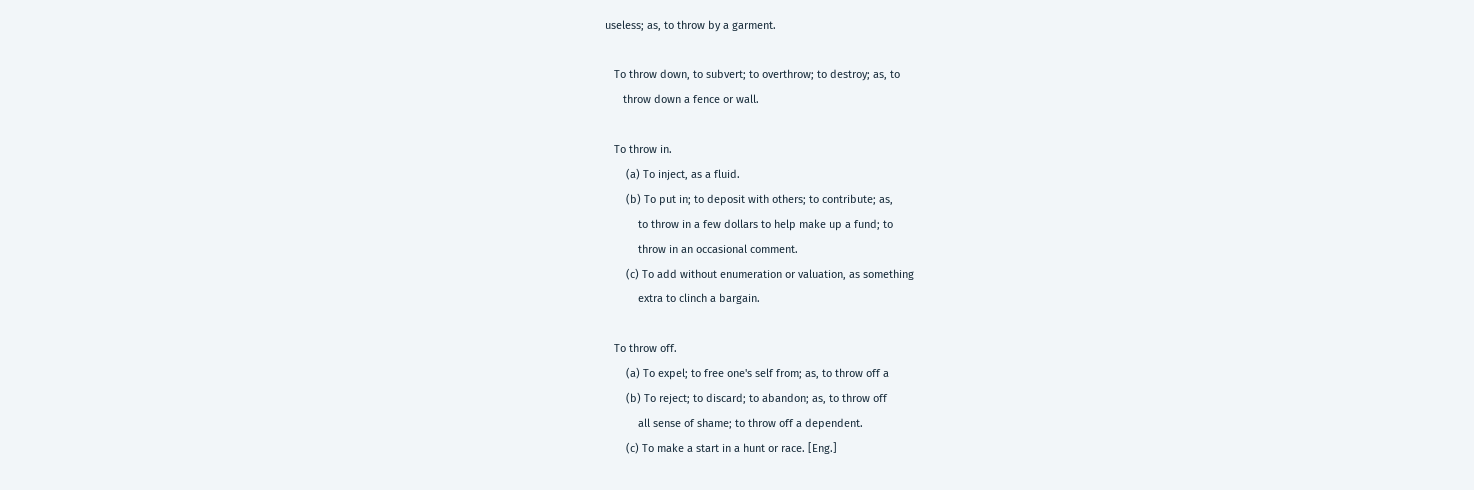useless; as, to throw by a garment.

   To throw down, to subvert; to overthrow; to destroy; as, to
      throw down a fence or wall.

   To throw in.
       (a) To inject, as a fluid.
       (b) To put in; to deposit with others; to contribute; as,
           to throw in a few dollars to help make up a fund; to
           throw in an occasional comment.
       (c) To add without enumeration or valuation, as something
           extra to clinch a bargain.

   To throw off.
       (a) To expel; to free one's self from; as, to throw off a
       (b) To reject; to discard; to abandon; as, to throw off
           all sense of shame; to throw off a dependent.
       (c) To make a start in a hunt or race. [Eng.]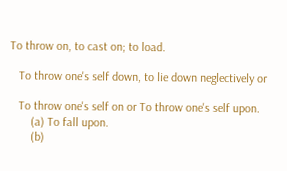To throw on, to cast on; to load.

   To throw one's self down, to lie down neglectively or

   To throw one's self on or To throw one's self upon.
       (a) To fall upon.
       (b)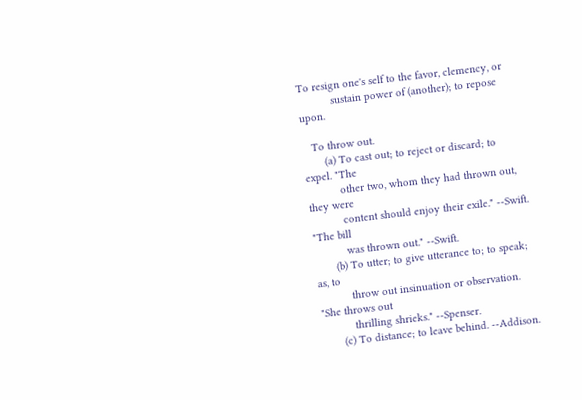To resign one's self to the favor, clemency, or
           sustain power of (another); to repose upon.

   To throw out.
       (a) To cast out; to reject or discard; to expel. "The
           other two, whom they had thrown out, they were
           content should enjoy their exile." --Swift. "The bill
           was thrown out." --Swift.
       (b) To utter; to give utterance to; to speak; as, to
           throw out insinuation or observation. "She throws out
           thrilling shrieks." --Spenser.
       (c) To distance; to leave behind. --Addison.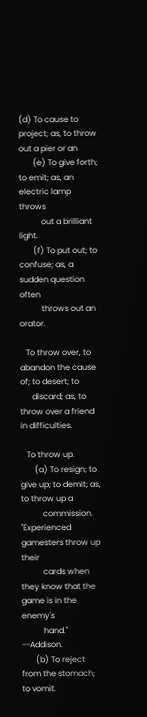(d) To cause to project; as, to throw out a pier or an
       (e) To give forth; to emit; as, an electric lamp throws
           out a brilliant light.
       (f) To put out; to confuse; as, a sudden question often
           throws out an orator.

   To throw over, to abandon the cause of; to desert; to
      discard; as, to throw over a friend in difficulties.

   To throw up.
       (a) To resign; to give up; to demit; as, to throw up a
           commission. "Experienced gamesters throw up their
           cards when they know that the game is in the enemy's
           hand." --Addison.
       (b) To reject from the stomach; to vomit.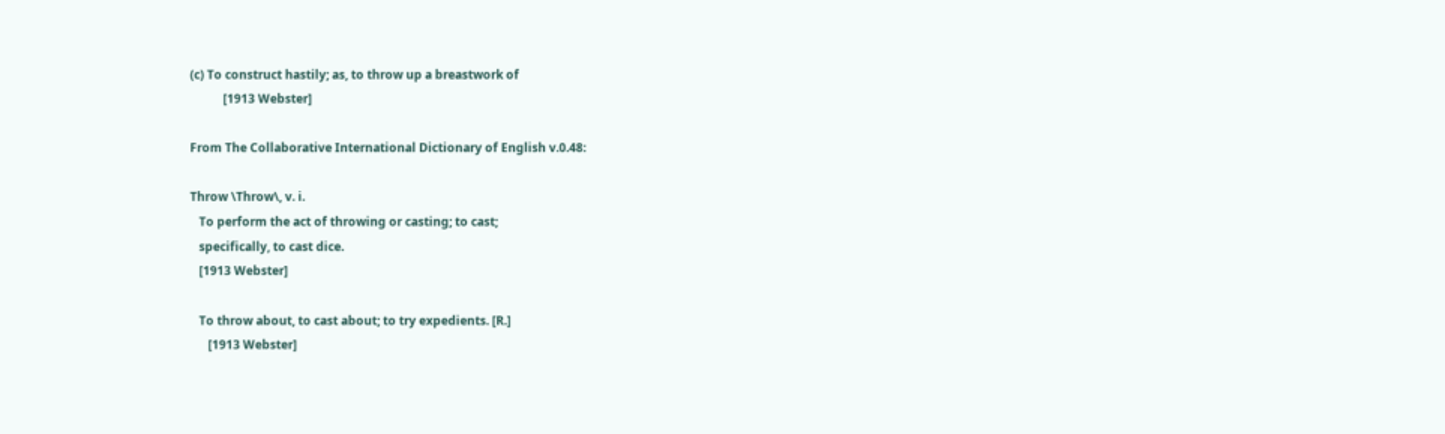(c) To construct hastily; as, to throw up a breastwork of
           [1913 Webster]

From The Collaborative International Dictionary of English v.0.48:

Throw \Throw\, v. i.
   To perform the act of throwing or casting; to cast;
   specifically, to cast dice.
   [1913 Webster]

   To throw about, to cast about; to try expedients. [R.]
      [1913 Webster]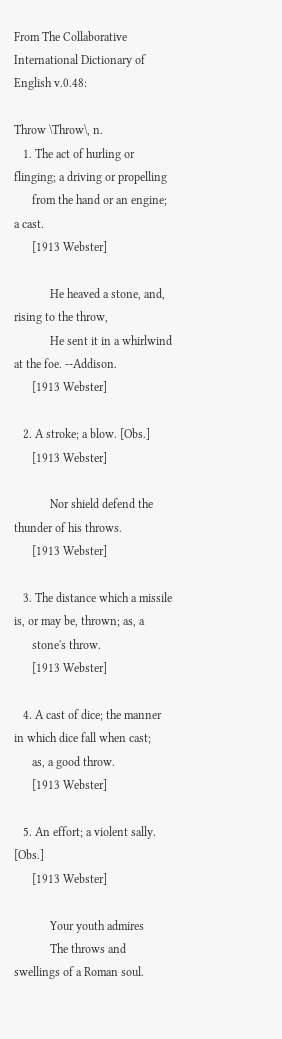From The Collaborative International Dictionary of English v.0.48:

Throw \Throw\, n.
   1. The act of hurling or flinging; a driving or propelling
      from the hand or an engine; a cast.
      [1913 Webster]

            He heaved a stone, and, rising to the throw,
            He sent it in a whirlwind at the foe. --Addison.
      [1913 Webster]

   2. A stroke; a blow. [Obs.]
      [1913 Webster]

            Nor shield defend the thunder of his throws.
      [1913 Webster]

   3. The distance which a missile is, or may be, thrown; as, a
      stone's throw.
      [1913 Webster]

   4. A cast of dice; the manner in which dice fall when cast;
      as, a good throw.
      [1913 Webster]

   5. An effort; a violent sally. [Obs.]
      [1913 Webster]

            Your youth admires
            The throws and swellings of a Roman soul.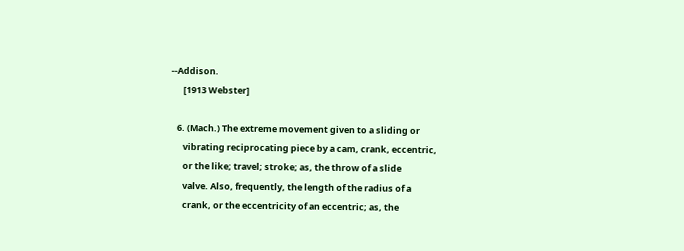--Addison.
      [1913 Webster]

   6. (Mach.) The extreme movement given to a sliding or
      vibrating reciprocating piece by a cam, crank, eccentric,
      or the like; travel; stroke; as, the throw of a slide
      valve. Also, frequently, the length of the radius of a
      crank, or the eccentricity of an eccentric; as, the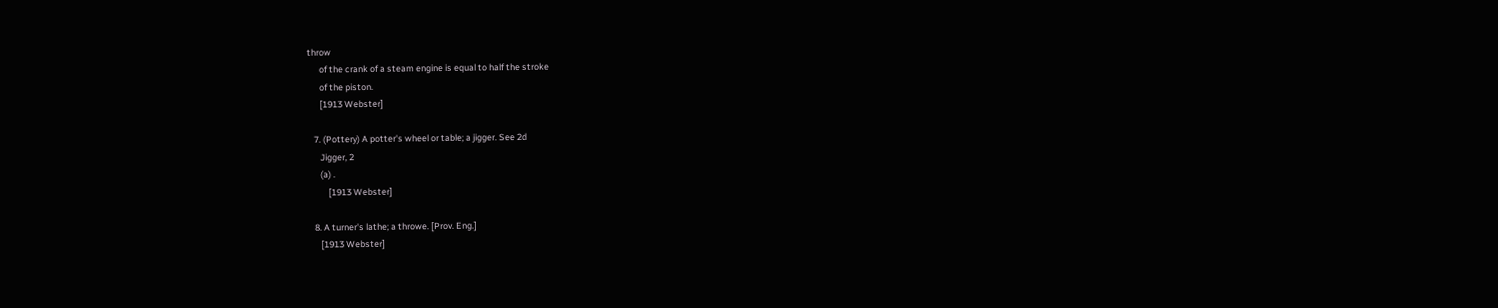throw
      of the crank of a steam engine is equal to half the stroke
      of the piston.
      [1913 Webster]

   7. (Pottery) A potter's wheel or table; a jigger. See 2d
      Jigger, 2
      (a) .
          [1913 Webster]

   8. A turner's lathe; a throwe. [Prov. Eng.]
      [1913 Webster]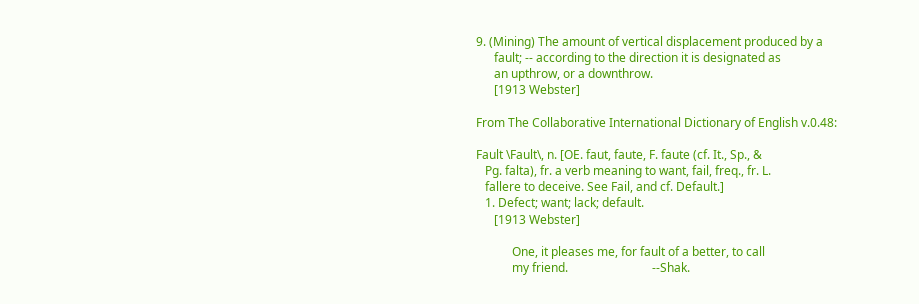9. (Mining) The amount of vertical displacement produced by a
      fault; -- according to the direction it is designated as
      an upthrow, or a downthrow.
      [1913 Webster]

From The Collaborative International Dictionary of English v.0.48:

Fault \Fault\, n. [OE. faut, faute, F. faute (cf. It., Sp., &
   Pg. falta), fr. a verb meaning to want, fail, freq., fr. L.
   fallere to deceive. See Fail, and cf. Default.]
   1. Defect; want; lack; default.
      [1913 Webster]

            One, it pleases me, for fault of a better, to call
            my friend.                            --Shak.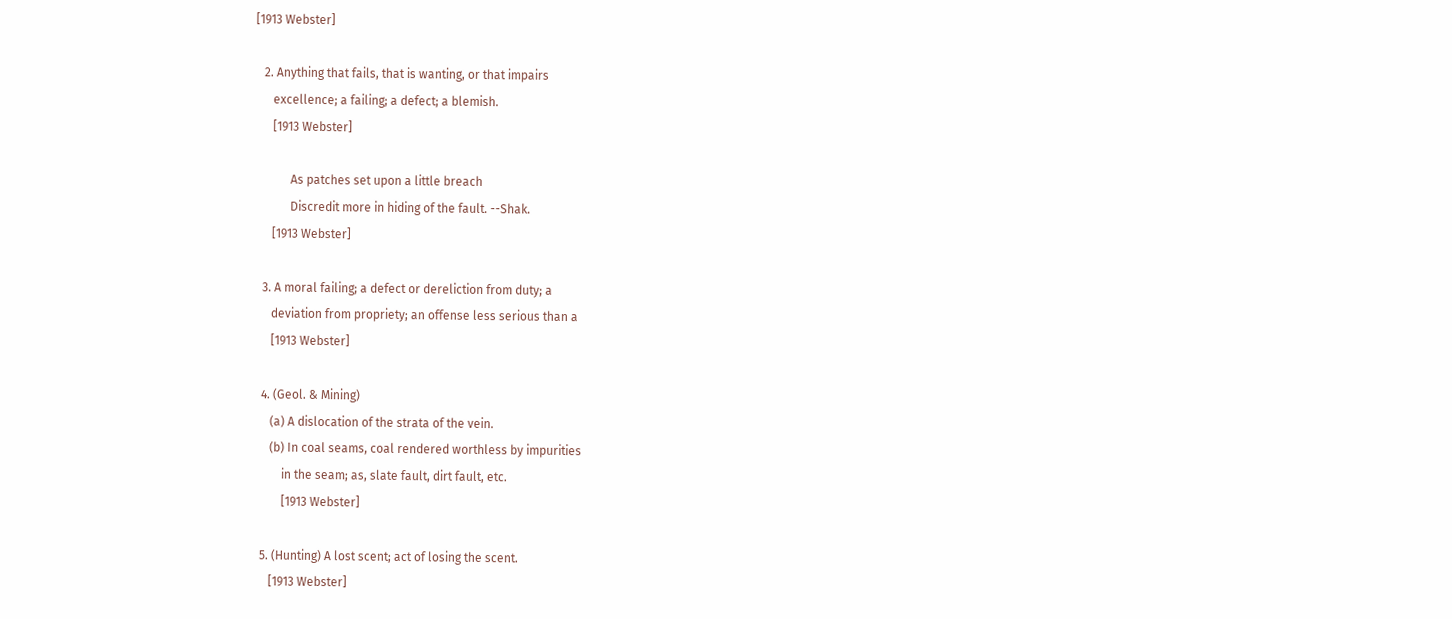[1913 Webster]

   2. Anything that fails, that is wanting, or that impairs
      excellence; a failing; a defect; a blemish.
      [1913 Webster]

            As patches set upon a little breach
            Discredit more in hiding of the fault. --Shak.
      [1913 Webster]

   3. A moral failing; a defect or dereliction from duty; a
      deviation from propriety; an offense less serious than a
      [1913 Webster]

   4. (Geol. & Mining)
      (a) A dislocation of the strata of the vein.
      (b) In coal seams, coal rendered worthless by impurities
          in the seam; as, slate fault, dirt fault, etc.
          [1913 Webster]

   5. (Hunting) A lost scent; act of losing the scent.
      [1913 Webster]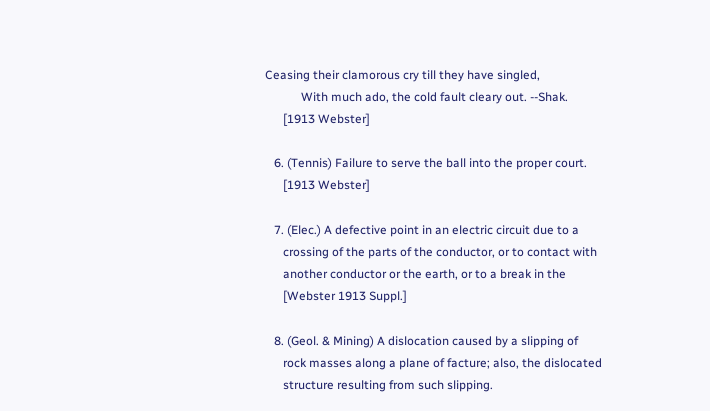Ceasing their clamorous cry till they have singled,
            With much ado, the cold fault cleary out. --Shak.
      [1913 Webster]

   6. (Tennis) Failure to serve the ball into the proper court.
      [1913 Webster]

   7. (Elec.) A defective point in an electric circuit due to a
      crossing of the parts of the conductor, or to contact with
      another conductor or the earth, or to a break in the
      [Webster 1913 Suppl.]

   8. (Geol. & Mining) A dislocation caused by a slipping of
      rock masses along a plane of facture; also, the dislocated
      structure resulting from such slipping.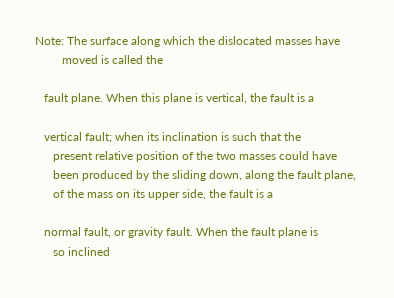Note: The surface along which the dislocated masses have
         moved is called the

   fault plane. When this plane is vertical, the fault is a

   vertical fault; when its inclination is such that the
      present relative position of the two masses could have
      been produced by the sliding down, along the fault plane,
      of the mass on its upper side, the fault is a

   normal fault, or gravity fault. When the fault plane is
      so inclined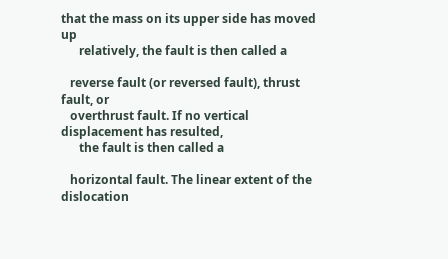that the mass on its upper side has moved up
      relatively, the fault is then called a

   reverse fault (or reversed fault), thrust fault, or
   overthrust fault. If no vertical displacement has resulted,
      the fault is then called a

   horizontal fault. The linear extent of the dislocation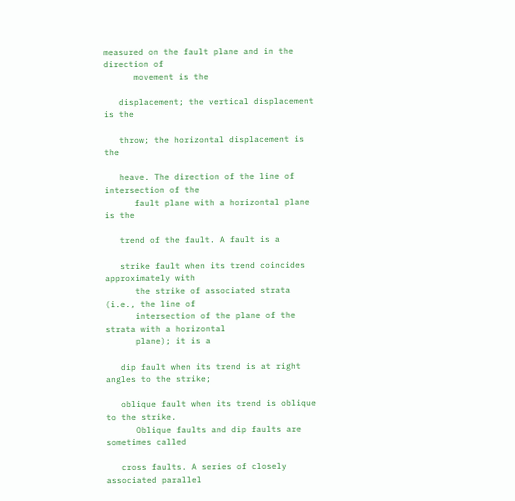measured on the fault plane and in the direction of
      movement is the

   displacement; the vertical displacement is the

   throw; the horizontal displacement is the

   heave. The direction of the line of intersection of the
      fault plane with a horizontal plane is the

   trend of the fault. A fault is a

   strike fault when its trend coincides approximately with
      the strike of associated strata (i.e., the line of
      intersection of the plane of the strata with a horizontal
      plane); it is a

   dip fault when its trend is at right angles to the strike;

   oblique fault when its trend is oblique to the strike.
      Oblique faults and dip faults are sometimes called

   cross faults. A series of closely associated parallel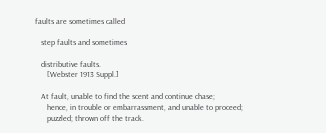faults are sometimes called

   step faults and sometimes

   distributive faults.
      [Webster 1913 Suppl.]

   At fault, unable to find the scent and continue chase;
      hence, in trouble or embarrassment, and unable to proceed;
      puzzled; thrown off the track.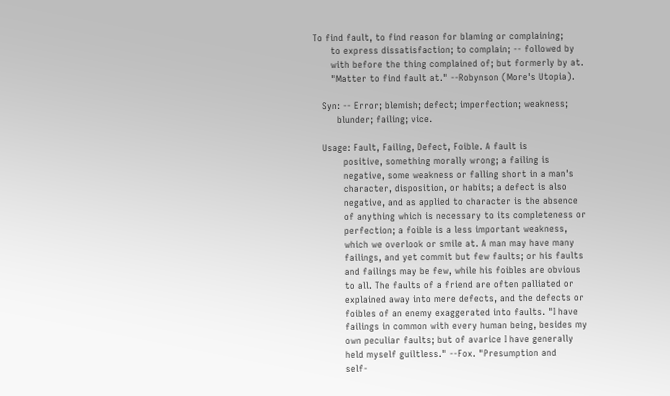To find fault, to find reason for blaming or complaining;
      to express dissatisfaction; to complain; -- followed by
      with before the thing complained of; but formerly by at.
      "Matter to find fault at." --Robynson (More's Utopia).

   Syn: -- Error; blemish; defect; imperfection; weakness;
        blunder; failing; vice.

   Usage: Fault, Failing, Defect, Foible. A fault is
          positive, something morally wrong; a failing is
          negative, some weakness or falling short in a man's
          character, disposition, or habits; a defect is also
          negative, and as applied to character is the absence
          of anything which is necessary to its completeness or
          perfection; a foible is a less important weakness,
          which we overlook or smile at. A man may have many
          failings, and yet commit but few faults; or his faults
          and failings may be few, while his foibles are obvious
          to all. The faults of a friend are often palliated or
          explained away into mere defects, and the defects or
          foibles of an enemy exaggerated into faults. "I have
          failings in common with every human being, besides my
          own peculiar faults; but of avarice I have generally
          held myself guiltless." --Fox. "Presumption and
          self-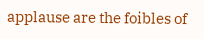applause are the foibles of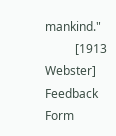mankind."
          [1913 Webster]
Feedback Form